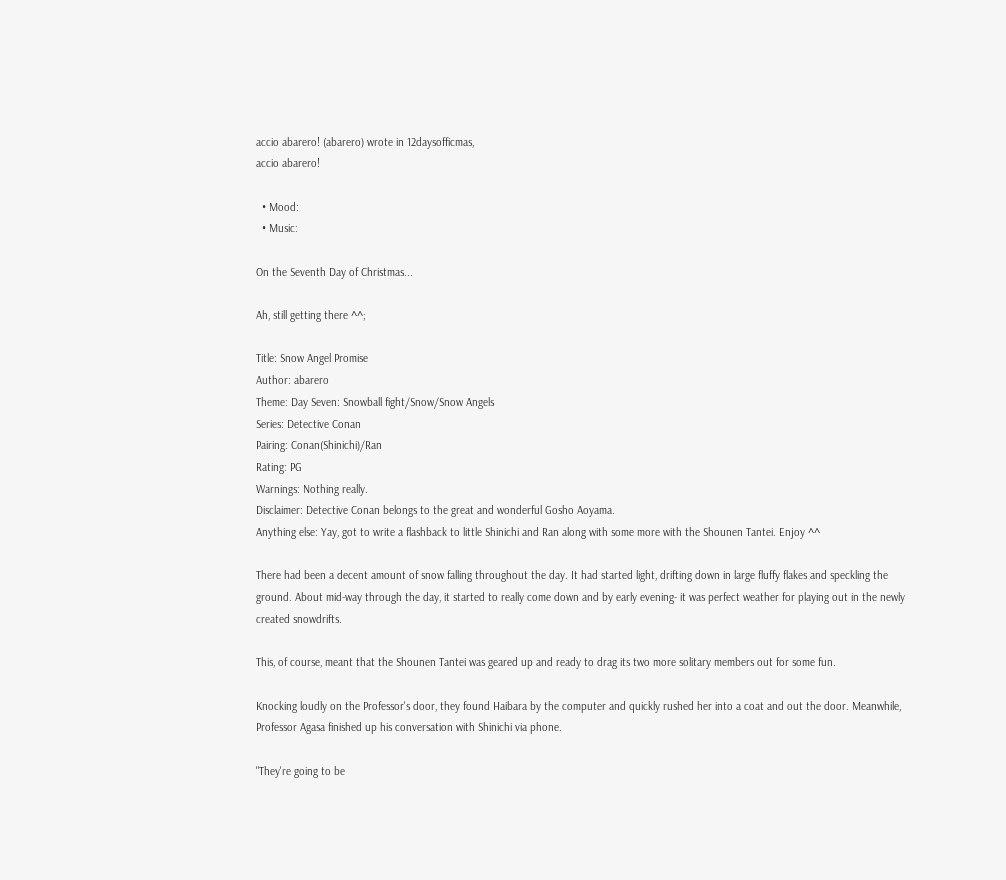accio abarero! (abarero) wrote in 12daysofficmas,
accio abarero!

  • Mood:
  • Music:

On the Seventh Day of Christmas...

Ah, still getting there ^^;

Title: Snow Angel Promise
Author: abarero
Theme: Day Seven: Snowball fight/Snow/Snow Angels
Series: Detective Conan
Pairing: Conan(Shinichi)/Ran
Rating: PG
Warnings: Nothing really.
Disclaimer: Detective Conan belongs to the great and wonderful Gosho Aoyama.
Anything else: Yay, got to write a flashback to little Shinichi and Ran along with some more with the Shounen Tantei. Enjoy ^^

There had been a decent amount of snow falling throughout the day. It had started light, drifting down in large fluffy flakes and speckling the ground. About mid-way through the day, it started to really come down and by early evening- it was perfect weather for playing out in the newly created snowdrifts.

This, of course, meant that the Shounen Tantei was geared up and ready to drag its two more solitary members out for some fun.

Knocking loudly on the Professor's door, they found Haibara by the computer and quickly rushed her into a coat and out the door. Meanwhile, Professor Agasa finished up his conversation with Shinichi via phone.

"They're going to be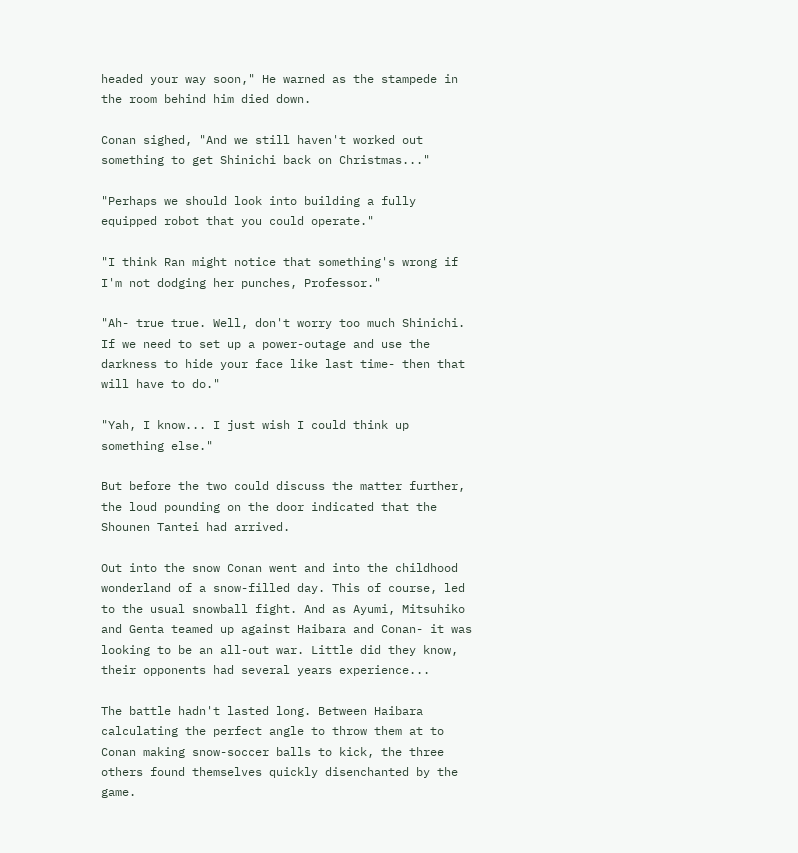headed your way soon," He warned as the stampede in the room behind him died down.

Conan sighed, "And we still haven't worked out something to get Shinichi back on Christmas..."

"Perhaps we should look into building a fully equipped robot that you could operate."

"I think Ran might notice that something's wrong if I'm not dodging her punches, Professor."

"Ah- true true. Well, don't worry too much Shinichi. If we need to set up a power-outage and use the darkness to hide your face like last time- then that will have to do."

"Yah, I know... I just wish I could think up something else."

But before the two could discuss the matter further, the loud pounding on the door indicated that the Shounen Tantei had arrived.

Out into the snow Conan went and into the childhood wonderland of a snow-filled day. This of course, led to the usual snowball fight. And as Ayumi, Mitsuhiko and Genta teamed up against Haibara and Conan- it was looking to be an all-out war. Little did they know, their opponents had several years experience...

The battle hadn't lasted long. Between Haibara calculating the perfect angle to throw them at to Conan making snow-soccer balls to kick, the three others found themselves quickly disenchanted by the game.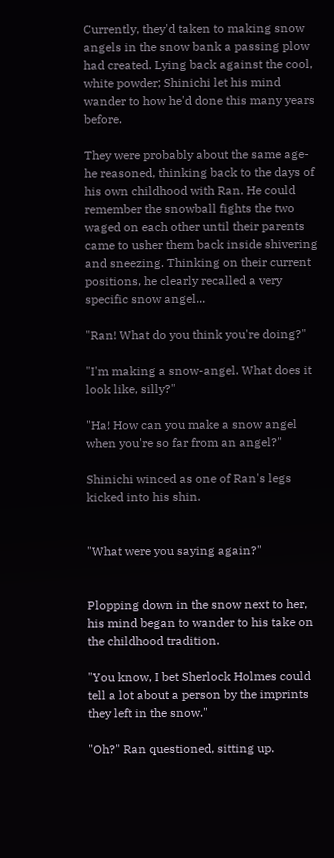Currently, they'd taken to making snow angels in the snow bank a passing plow had created. Lying back against the cool, white powder; Shinichi let his mind wander to how he'd done this many years before.

They were probably about the same age- he reasoned, thinking back to the days of his own childhood with Ran. He could remember the snowball fights the two waged on each other until their parents came to usher them back inside shivering and sneezing. Thinking on their current positions, he clearly recalled a very specific snow angel...

"Ran! What do you think you're doing?"

"I'm making a snow-angel. What does it look like, silly?"

"Ha! How can you make a snow angel when you're so far from an angel?"

Shinichi winced as one of Ran's legs kicked into his shin.


"What were you saying again?"


Plopping down in the snow next to her, his mind began to wander to his take on the childhood tradition.

"You know, I bet Sherlock Holmes could tell a lot about a person by the imprints they left in the snow."

"Oh?" Ran questioned, sitting up.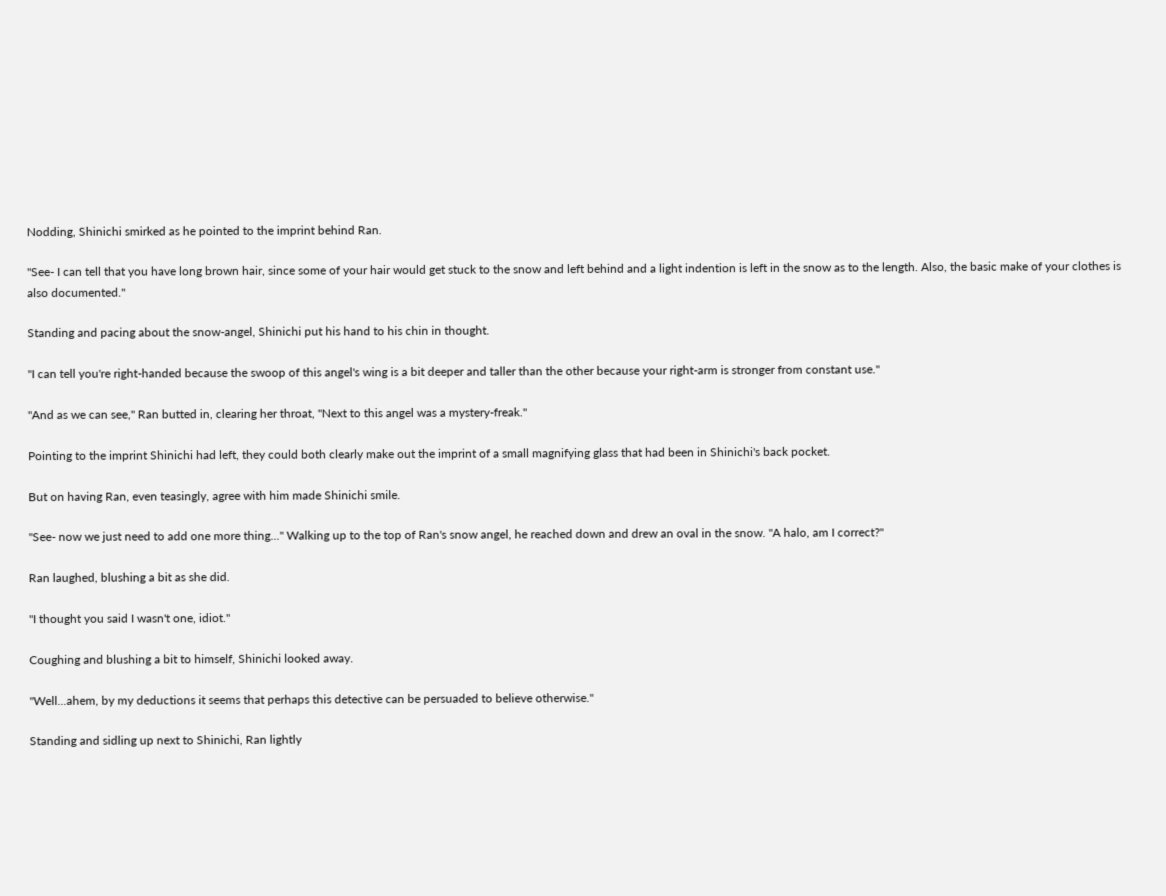Nodding, Shinichi smirked as he pointed to the imprint behind Ran.

"See- I can tell that you have long brown hair, since some of your hair would get stuck to the snow and left behind and a light indention is left in the snow as to the length. Also, the basic make of your clothes is also documented."

Standing and pacing about the snow-angel, Shinichi put his hand to his chin in thought.

"I can tell you're right-handed because the swoop of this angel's wing is a bit deeper and taller than the other because your right-arm is stronger from constant use."

"And as we can see," Ran butted in, clearing her throat, "Next to this angel was a mystery-freak."

Pointing to the imprint Shinichi had left, they could both clearly make out the imprint of a small magnifying glass that had been in Shinichi's back pocket.

But on having Ran, even teasingly, agree with him made Shinichi smile.

"See- now we just need to add one more thing..." Walking up to the top of Ran's snow angel, he reached down and drew an oval in the snow. "A halo, am I correct?"

Ran laughed, blushing a bit as she did.

"I thought you said I wasn't one, idiot."

Coughing and blushing a bit to himself, Shinichi looked away.

"Well...ahem, by my deductions it seems that perhaps this detective can be persuaded to believe otherwise."

Standing and sidling up next to Shinichi, Ran lightly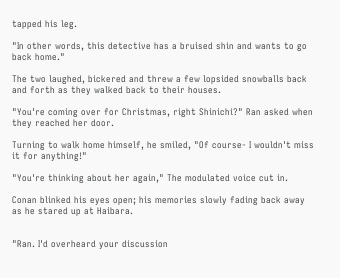tapped his leg.

"In other words, this detective has a bruised shin and wants to go back home."

The two laughed, bickered and threw a few lopsided snowballs back and forth as they walked back to their houses.

"You're coming over for Christmas, right Shinichi?" Ran asked when they reached her door.

Turning to walk home himself, he smiled, "Of course- I wouldn't miss it for anything!"

"You're thinking about her again," The modulated voice cut in.

Conan blinked his eyes open; his memories slowly fading back away as he stared up at Haibara.


"Ran. I'd overheard your discussion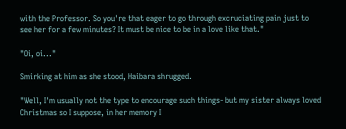with the Professor. So you're that eager to go through excruciating pain just to see her for a few minutes? It must be nice to be in a love like that."

"Oi, oi..."

Smirking at him as she stood, Haibara shrugged.

"Well, I'm usually not the type to encourage such things- but my sister always loved Christmas so I suppose, in her memory I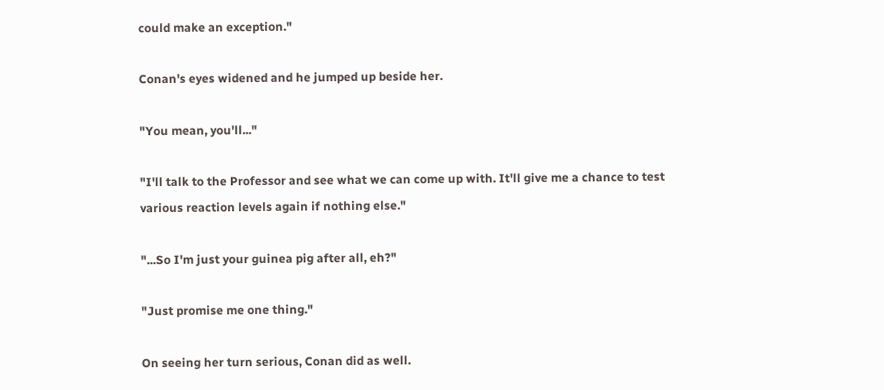could make an exception."

Conan's eyes widened and he jumped up beside her.

"You mean, you'll..."

"I'll talk to the Professor and see what we can come up with. It'll give me a chance to test various reaction levels again if nothing else."

"...So I'm just your guinea pig after all, eh?"

"Just promise me one thing."

On seeing her turn serious, Conan did as well.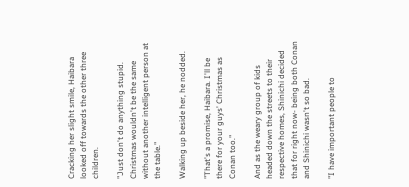Cracking her slight smile, Haibara looked off towards the other three children.

"Just don't do anything stupid. Christmas wouldn't be the same without another intelligent person at the table."

Walking up beside her, he nodded.

"That's a promise, Haibara. I'll be there for your guys' Christmas as Conan too."

And as the weary group of kids headed down the streets to their respective homes, Shinichi decided that for right now- being both Conan and Shinichi wasn't so bad.

"I have important people to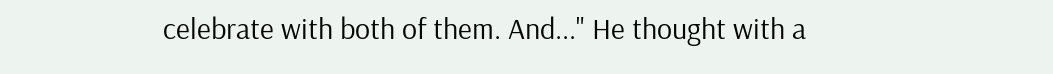celebrate with both of them. And..." He thought with a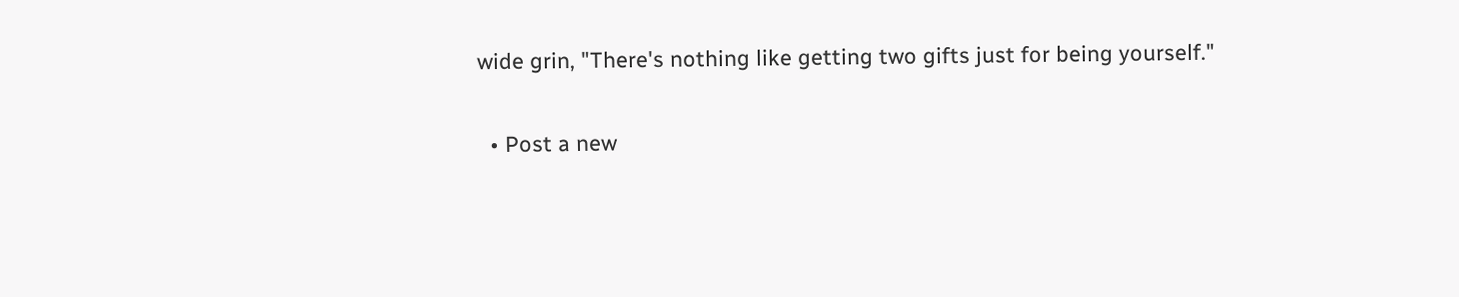wide grin, "There's nothing like getting two gifts just for being yourself."

  • Post a new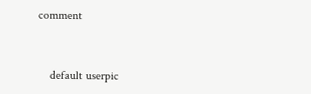comment


    default userpic